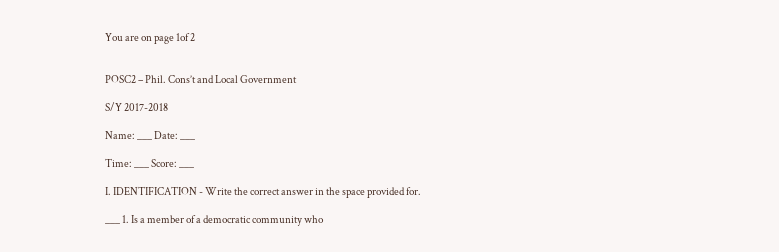You are on page 1of 2


POSC2 – Phil. Cons’t and Local Government

S/Y 2017-2018

Name: ___ Date: ___

Time: ___ Score: ___

I. IDENTIFICATION - Write the correct answer in the space provided for.

___ 1. Is a member of a democratic community who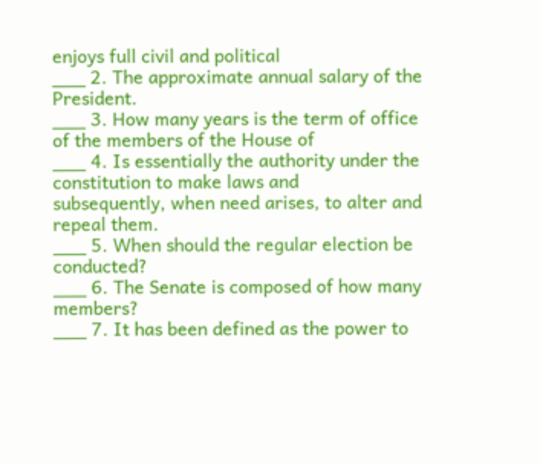enjoys full civil and political
___ 2. The approximate annual salary of the President.
___ 3. How many years is the term of office of the members of the House of
___ 4. Is essentially the authority under the constitution to make laws and
subsequently, when need arises, to alter and repeal them.
___ 5. When should the regular election be conducted?
___ 6. The Senate is composed of how many members?
___ 7. It has been defined as the power to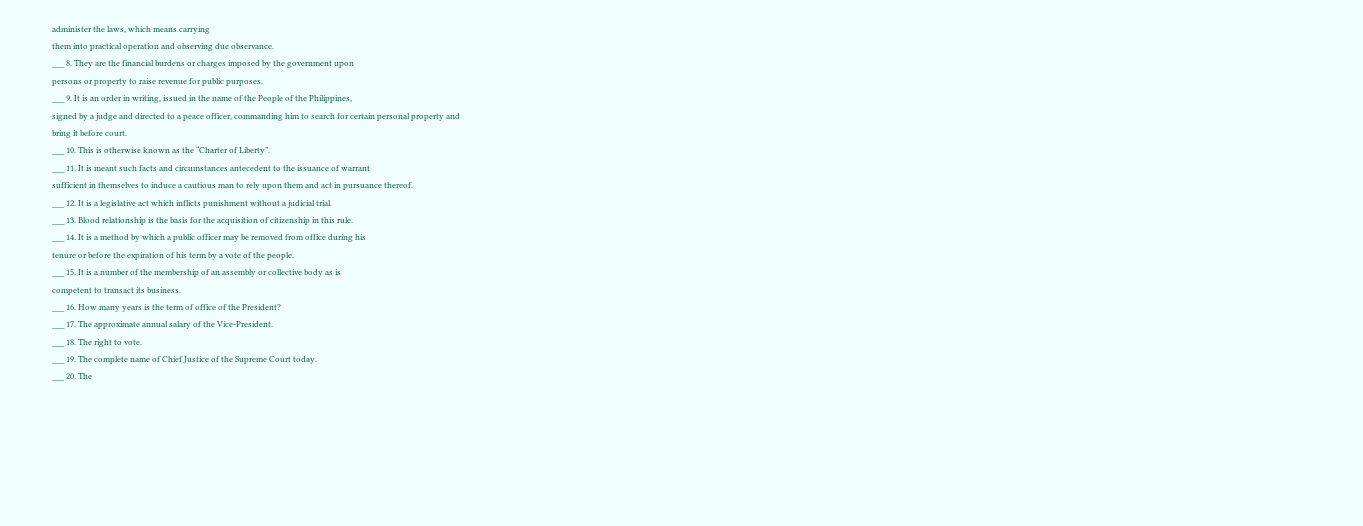administer the laws, which means carrying
them into practical operation and observing due observance.
___ 8. They are the financial burdens or charges imposed by the government upon
persons or property to raise revenue for public purposes.
___ 9. It is an order in writing, issued in the name of the People of the Philippines,
signed by a judge and directed to a peace officer, commanding him to search for certain personal property and
bring it before court.
___ 10. This is otherwise known as the “Charter of Liberty”.
___ 11. It is meant such facts and circumstances antecedent to the issuance of warrant
sufficient in themselves to induce a cautious man to rely upon them and act in pursuance thereof.
___ 12. It is a legislative act which inflicts punishment without a judicial trial.
___ 13. Blood relationship is the basis for the acquisition of citizenship in this rule.
___ 14. It is a method by which a public officer may be removed from office during his
tenure or before the expiration of his term by a vote of the people.
___ 15. It is a number of the membership of an assembly or collective body as is
competent to transact its business.
___ 16. How many years is the term of office of the President?
___ 17. The approximate annual salary of the Vice-President.
___ 18. The right to vote.
___ 19. The complete name of Chief Justice of the Supreme Court today.
___ 20. The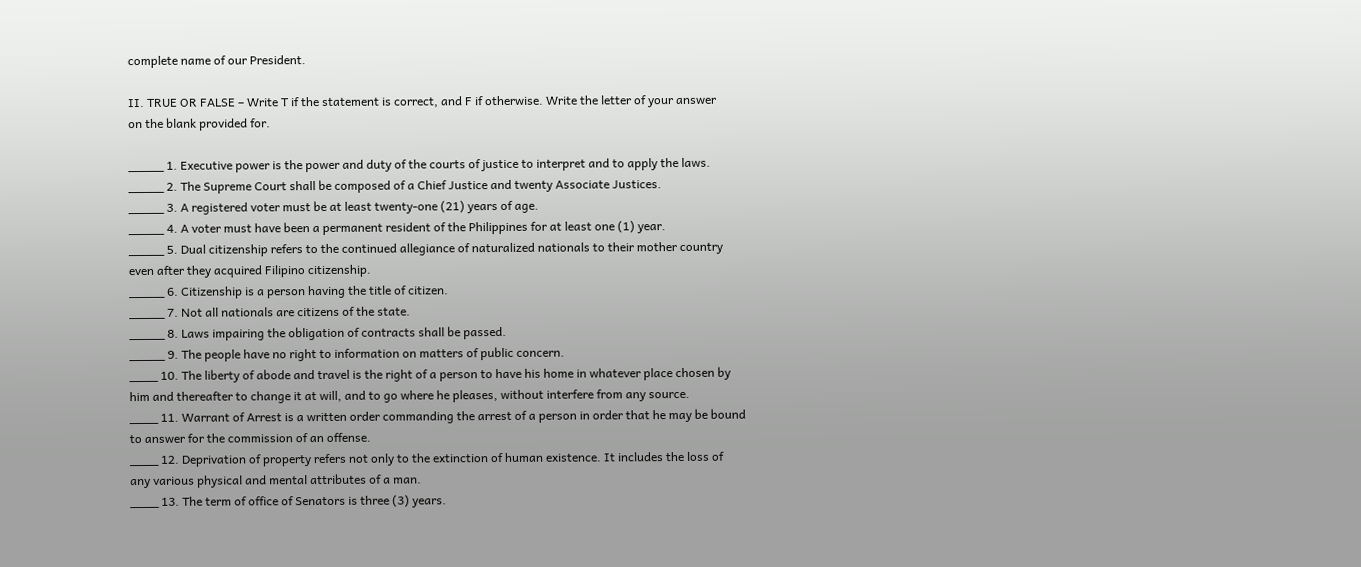complete name of our President.

II. TRUE OR FALSE – Write T if the statement is correct, and F if otherwise. Write the letter of your answer
on the blank provided for.

_____ 1. Executive power is the power and duty of the courts of justice to interpret and to apply the laws.
_____ 2. The Supreme Court shall be composed of a Chief Justice and twenty Associate Justices.
_____ 3. A registered voter must be at least twenty-one (21) years of age.
_____ 4. A voter must have been a permanent resident of the Philippines for at least one (1) year.
_____ 5. Dual citizenship refers to the continued allegiance of naturalized nationals to their mother country
even after they acquired Filipino citizenship.
_____ 6. Citizenship is a person having the title of citizen.
_____ 7. Not all nationals are citizens of the state.
_____ 8. Laws impairing the obligation of contracts shall be passed.
_____ 9. The people have no right to information on matters of public concern.
____ 10. The liberty of abode and travel is the right of a person to have his home in whatever place chosen by
him and thereafter to change it at will, and to go where he pleases, without interfere from any source.
____ 11. Warrant of Arrest is a written order commanding the arrest of a person in order that he may be bound
to answer for the commission of an offense.
____ 12. Deprivation of property refers not only to the extinction of human existence. It includes the loss of
any various physical and mental attributes of a man.
____ 13. The term of office of Senators is three (3) years.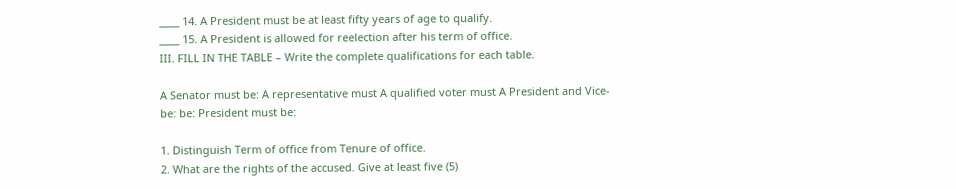____ 14. A President must be at least fifty years of age to qualify.
____ 15. A President is allowed for reelection after his term of office.
III. FILL IN THE TABLE – Write the complete qualifications for each table.

A Senator must be: A representative must A qualified voter must A President and Vice-
be: be: President must be:

1. Distinguish Term of office from Tenure of office.
2. What are the rights of the accused. Give at least five (5)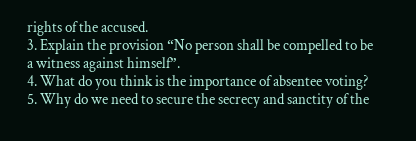rights of the accused.
3. Explain the provision “No person shall be compelled to be a witness against himself”.
4. What do you think is the importance of absentee voting?
5. Why do we need to secure the secrecy and sanctity of the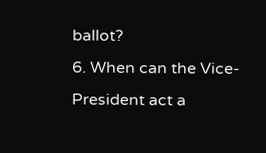ballot?
6. When can the Vice-President act a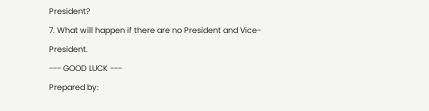President?
7. What will happen if there are no President and Vice-President.
--- GOOD LUCK ---
Prepared by: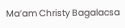Ma’am Christy Bagalacsa